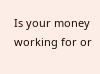Is your money working for or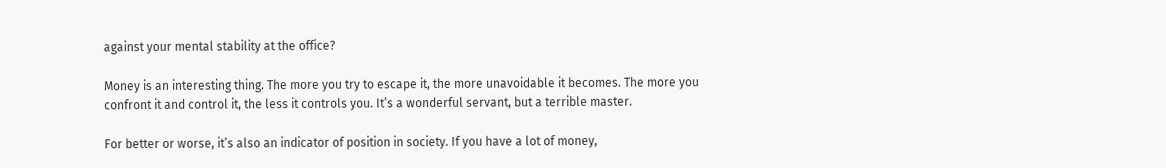against your mental stability at the office?

Money is an interesting thing. The more you try to escape it, the more unavoidable it becomes. The more you confront it and control it, the less it controls you. It’s a wonderful servant, but a terrible master.

For better or worse, it’s also an indicator of position in society. If you have a lot of money,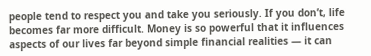people tend to respect you and take you seriously. If you don’t, life becomes far more difficult. Money is so powerful that it influences aspects of our lives far beyond simple financial realities — it can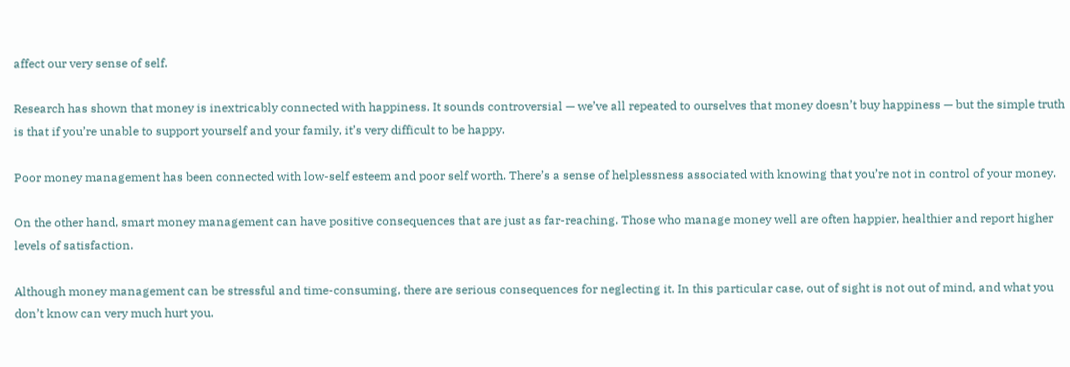affect our very sense of self.

Research has shown that money is inextricably connected with happiness. It sounds controversial — we’ve all repeated to ourselves that money doesn’t buy happiness — but the simple truth is that if you’re unable to support yourself and your family, it’s very difficult to be happy.

Poor money management has been connected with low-self esteem and poor self worth. There’s a sense of helplessness associated with knowing that you’re not in control of your money.

On the other hand, smart money management can have positive consequences that are just as far-reaching. Those who manage money well are often happier, healthier and report higher levels of satisfaction.

Although money management can be stressful and time-consuming, there are serious consequences for neglecting it. In this particular case, out of sight is not out of mind, and what you don’t know can very much hurt you.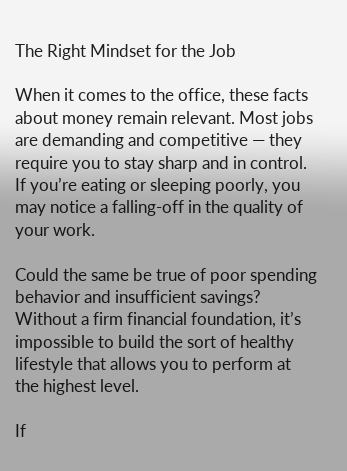The Right Mindset for the Job

When it comes to the office, these facts about money remain relevant. Most jobs are demanding and competitive — they require you to stay sharp and in control. If you’re eating or sleeping poorly, you may notice a falling-off in the quality of your work.

Could the same be true of poor spending behavior and insufficient savings? Without a firm financial foundation, it’s impossible to build the sort of healthy lifestyle that allows you to perform at the highest level.

If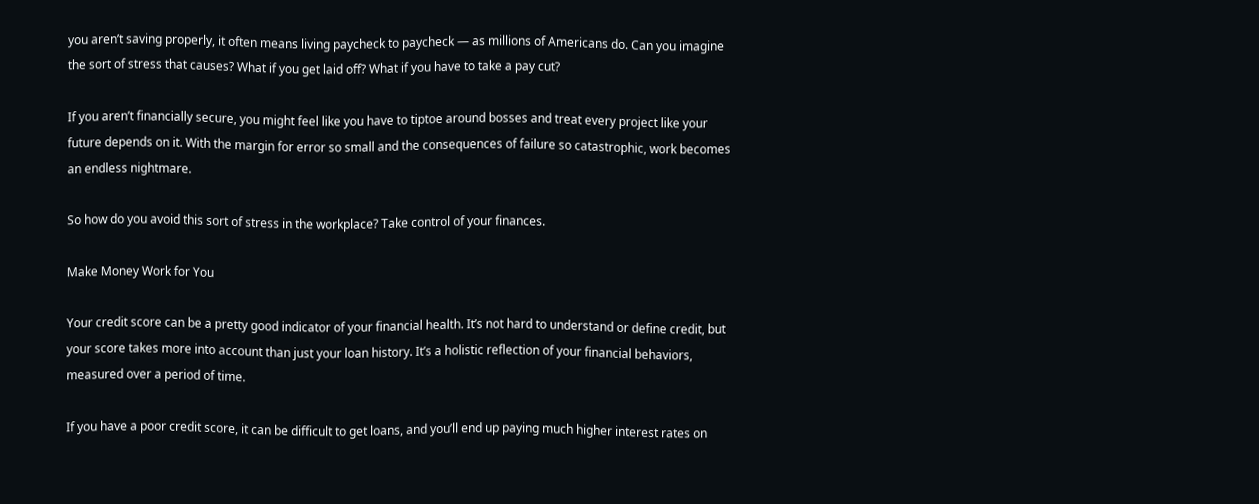you aren’t saving properly, it often means living paycheck to paycheck — as millions of Americans do. Can you imagine the sort of stress that causes? What if you get laid off? What if you have to take a pay cut?

If you aren’t financially secure, you might feel like you have to tiptoe around bosses and treat every project like your future depends on it. With the margin for error so small and the consequences of failure so catastrophic, work becomes an endless nightmare.

So how do you avoid this sort of stress in the workplace? Take control of your finances.

Make Money Work for You

Your credit score can be a pretty good indicator of your financial health. It’s not hard to understand or define credit, but your score takes more into account than just your loan history. It’s a holistic reflection of your financial behaviors, measured over a period of time.

If you have a poor credit score, it can be difficult to get loans, and you’ll end up paying much higher interest rates on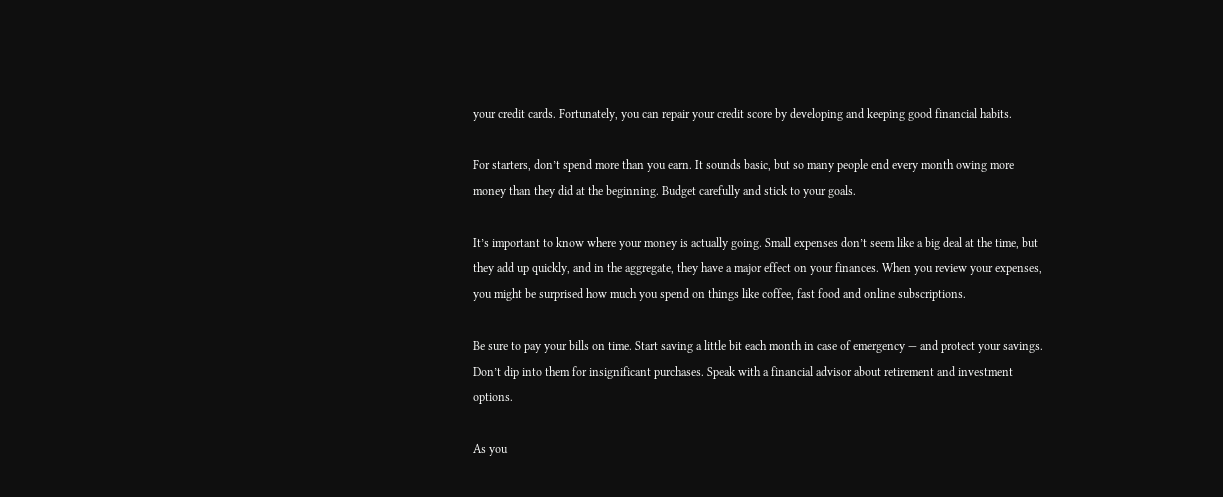your credit cards. Fortunately, you can repair your credit score by developing and keeping good financial habits.

For starters, don’t spend more than you earn. It sounds basic, but so many people end every month owing more money than they did at the beginning. Budget carefully and stick to your goals.

It’s important to know where your money is actually going. Small expenses don’t seem like a big deal at the time, but they add up quickly, and in the aggregate, they have a major effect on your finances. When you review your expenses, you might be surprised how much you spend on things like coffee, fast food and online subscriptions.

Be sure to pay your bills on time. Start saving a little bit each month in case of emergency — and protect your savings. Don’t dip into them for insignificant purchases. Speak with a financial advisor about retirement and investment options.

As you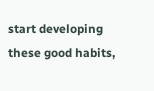start developing these good habits,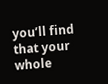you’ll find that your whole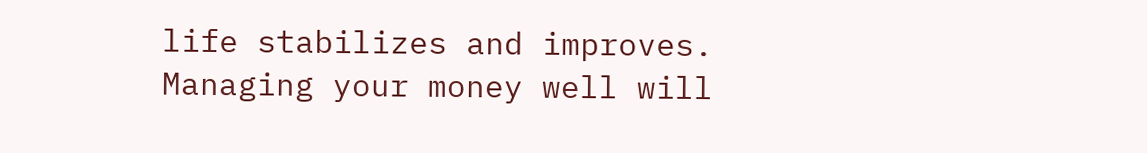life stabilizes and improves. Managing your money well will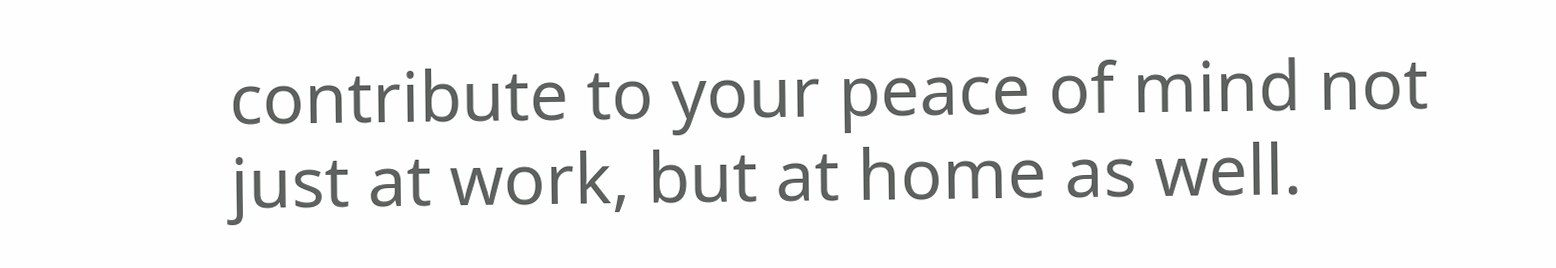contribute to your peace of mind not just at work, but at home as well.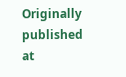Originally published at